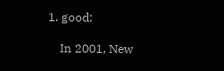1. good:

    In 2001, New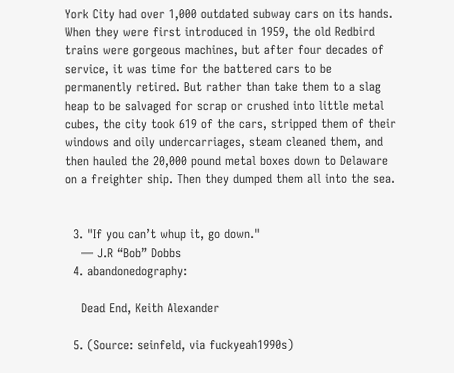York City had over 1,000 outdated subway cars on its hands. When they were first introduced in 1959, the old Redbird trains were gorgeous machines, but after four decades of service, it was time for the battered cars to be permanently retired. But rather than take them to a slag heap to be salvaged for scrap or crushed into little metal cubes, the city took 619 of the cars, stripped them of their windows and oily undercarriages, steam cleaned them, and then hauled the 20,000 pound metal boxes down to Delaware on a freighter ship. Then they dumped them all into the sea.


  3. "If you can’t whup it, go down."
    — J.R “Bob” Dobbs
  4. abandonedography:

    Dead End, Keith Alexander

  5. (Source: seinfeld, via fuckyeah1990s)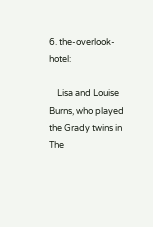6. the-overlook-hotel:

    Lisa and Louise Burns, who played the Grady twins in The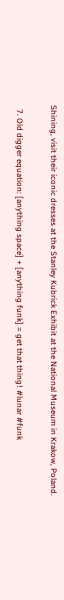Shining, visit their iconic dresses at the Stanley Kubrick Exhibit at the National Museum in Krakow, Poland.

  7. Old digger equation: [anything space] + [anything funk] = get that thing! #lunar #funk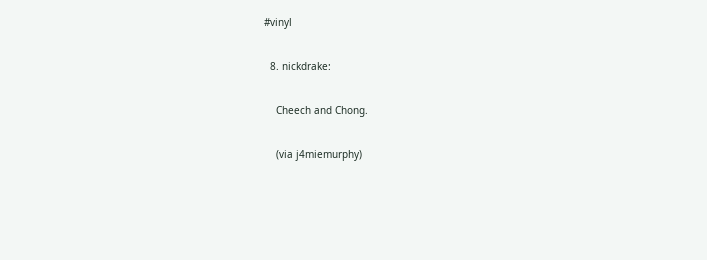#vinyl

  8. nickdrake:

    Cheech and Chong.

    (via j4miemurphy)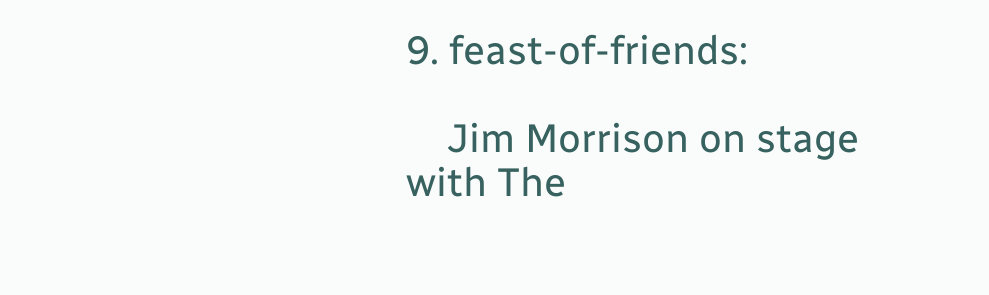9. feast-of-friends:

    Jim Morrison on stage with The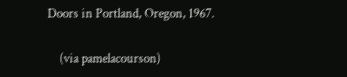Doors in Portland, Oregon, 1967.

    (via pamelacourson)